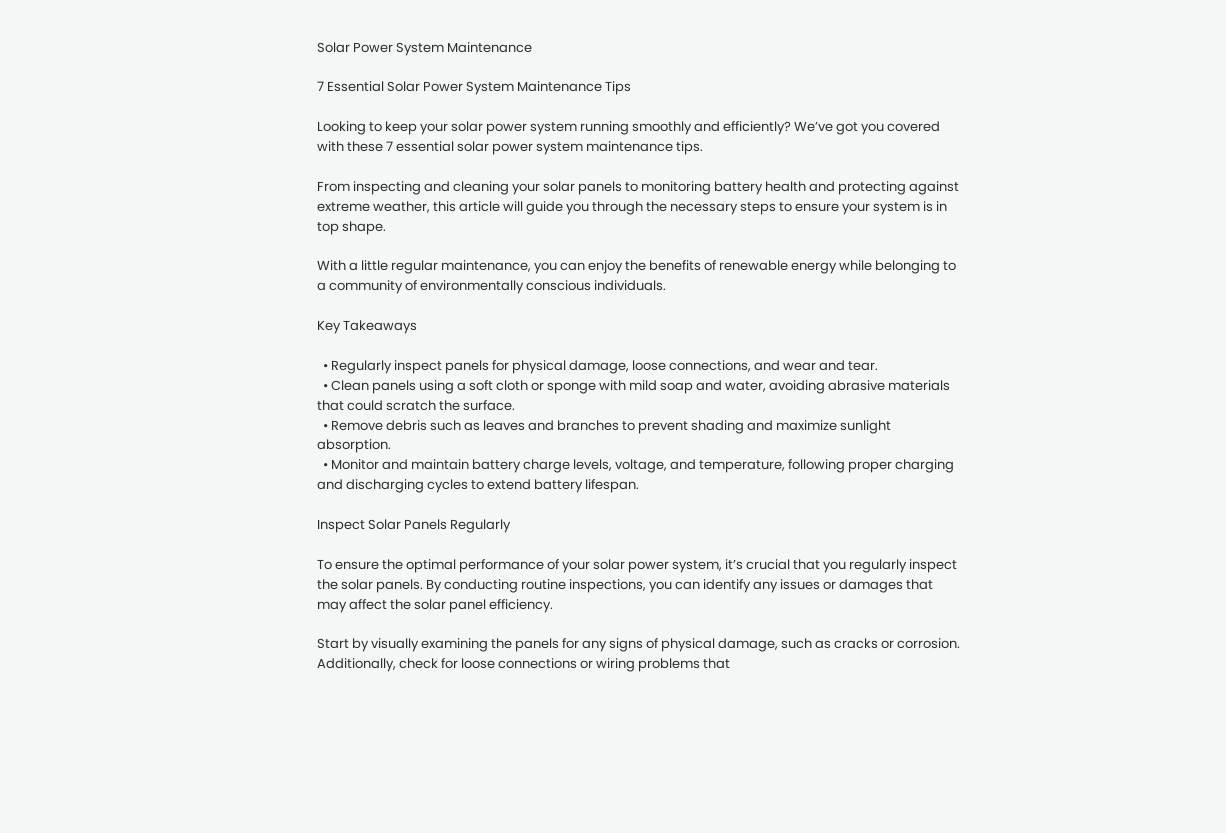Solar Power System Maintenance

7 Essential Solar Power System Maintenance Tips

Looking to keep your solar power system running smoothly and efficiently? We’ve got you covered with these 7 essential solar power system maintenance tips.

From inspecting and cleaning your solar panels to monitoring battery health and protecting against extreme weather, this article will guide you through the necessary steps to ensure your system is in top shape.

With a little regular maintenance, you can enjoy the benefits of renewable energy while belonging to a community of environmentally conscious individuals.

Key Takeaways

  • Regularly inspect panels for physical damage, loose connections, and wear and tear.
  • Clean panels using a soft cloth or sponge with mild soap and water, avoiding abrasive materials that could scratch the surface.
  • Remove debris such as leaves and branches to prevent shading and maximize sunlight absorption.
  • Monitor and maintain battery charge levels, voltage, and temperature, following proper charging and discharging cycles to extend battery lifespan.

Inspect Solar Panels Regularly

To ensure the optimal performance of your solar power system, it’s crucial that you regularly inspect the solar panels. By conducting routine inspections, you can identify any issues or damages that may affect the solar panel efficiency.

Start by visually examining the panels for any signs of physical damage, such as cracks or corrosion. Additionally, check for loose connections or wiring problems that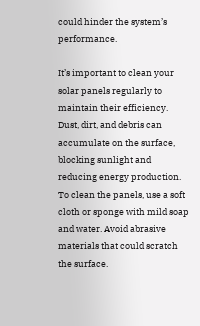could hinder the system’s performance.

It’s important to clean your solar panels regularly to maintain their efficiency. Dust, dirt, and debris can accumulate on the surface, blocking sunlight and reducing energy production. To clean the panels, use a soft cloth or sponge with mild soap and water. Avoid abrasive materials that could scratch the surface.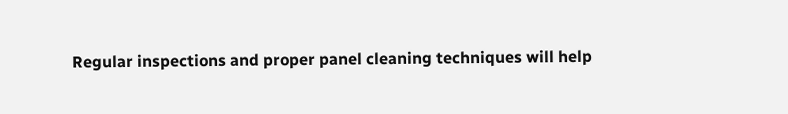Regular inspections and proper panel cleaning techniques will help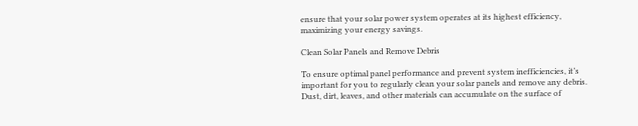ensure that your solar power system operates at its highest efficiency, maximizing your energy savings.

Clean Solar Panels and Remove Debris

To ensure optimal panel performance and prevent system inefficiencies, it’s important for you to regularly clean your solar panels and remove any debris. Dust, dirt, leaves, and other materials can accumulate on the surface of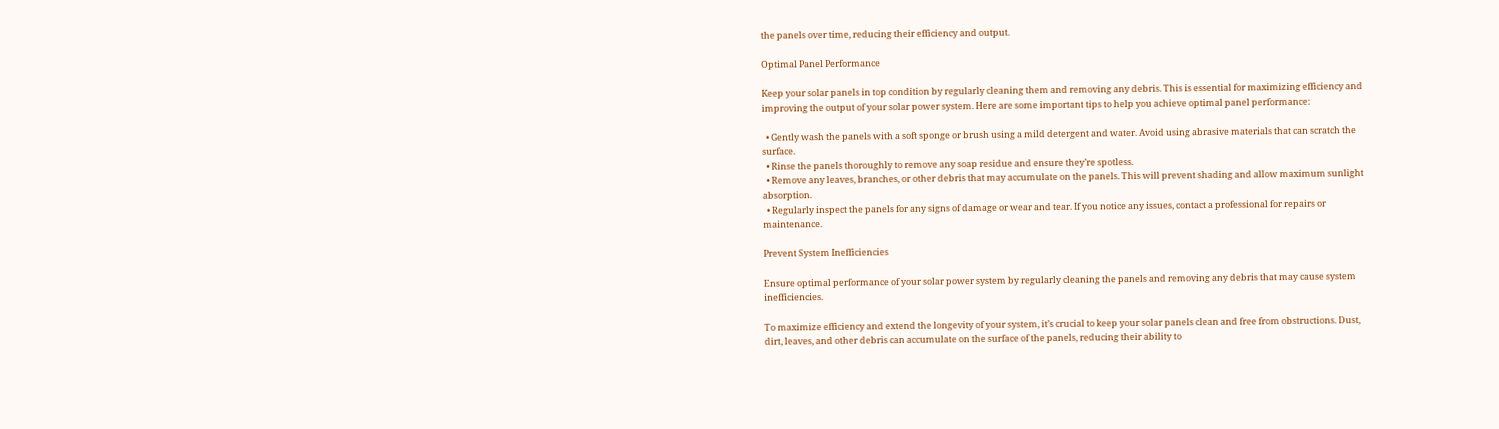the panels over time, reducing their efficiency and output.

Optimal Panel Performance

Keep your solar panels in top condition by regularly cleaning them and removing any debris. This is essential for maximizing efficiency and improving the output of your solar power system. Here are some important tips to help you achieve optimal panel performance:

  • Gently wash the panels with a soft sponge or brush using a mild detergent and water. Avoid using abrasive materials that can scratch the surface.
  • Rinse the panels thoroughly to remove any soap residue and ensure they’re spotless.
  • Remove any leaves, branches, or other debris that may accumulate on the panels. This will prevent shading and allow maximum sunlight absorption.
  • Regularly inspect the panels for any signs of damage or wear and tear. If you notice any issues, contact a professional for repairs or maintenance.

Prevent System Inefficiencies

Ensure optimal performance of your solar power system by regularly cleaning the panels and removing any debris that may cause system inefficiencies.

To maximize efficiency and extend the longevity of your system, it’s crucial to keep your solar panels clean and free from obstructions. Dust, dirt, leaves, and other debris can accumulate on the surface of the panels, reducing their ability to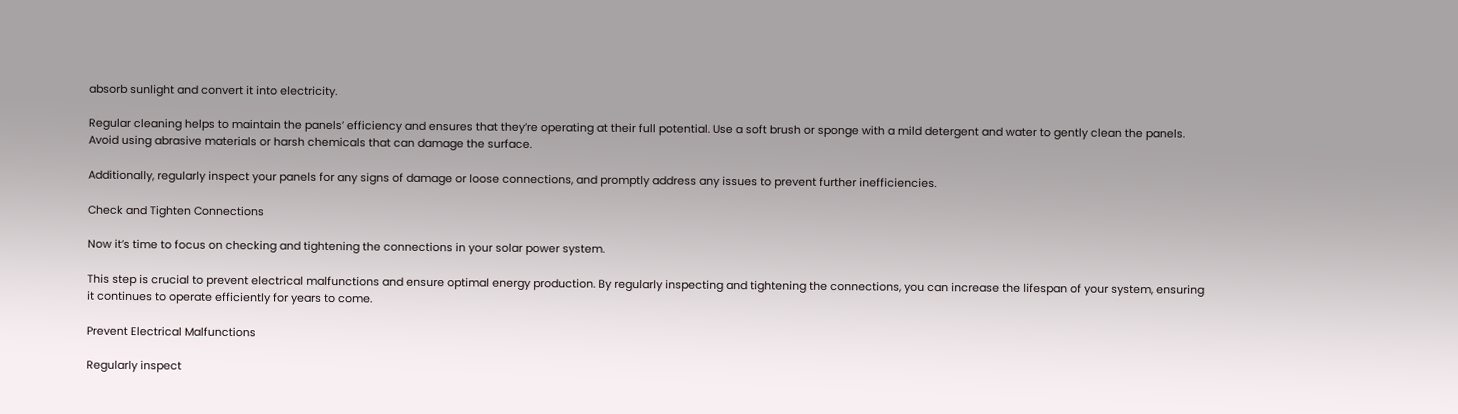absorb sunlight and convert it into electricity.

Regular cleaning helps to maintain the panels’ efficiency and ensures that they’re operating at their full potential. Use a soft brush or sponge with a mild detergent and water to gently clean the panels. Avoid using abrasive materials or harsh chemicals that can damage the surface.

Additionally, regularly inspect your panels for any signs of damage or loose connections, and promptly address any issues to prevent further inefficiencies.

Check and Tighten Connections

Now it’s time to focus on checking and tightening the connections in your solar power system.

This step is crucial to prevent electrical malfunctions and ensure optimal energy production. By regularly inspecting and tightening the connections, you can increase the lifespan of your system, ensuring it continues to operate efficiently for years to come.

Prevent Electrical Malfunctions

Regularly inspect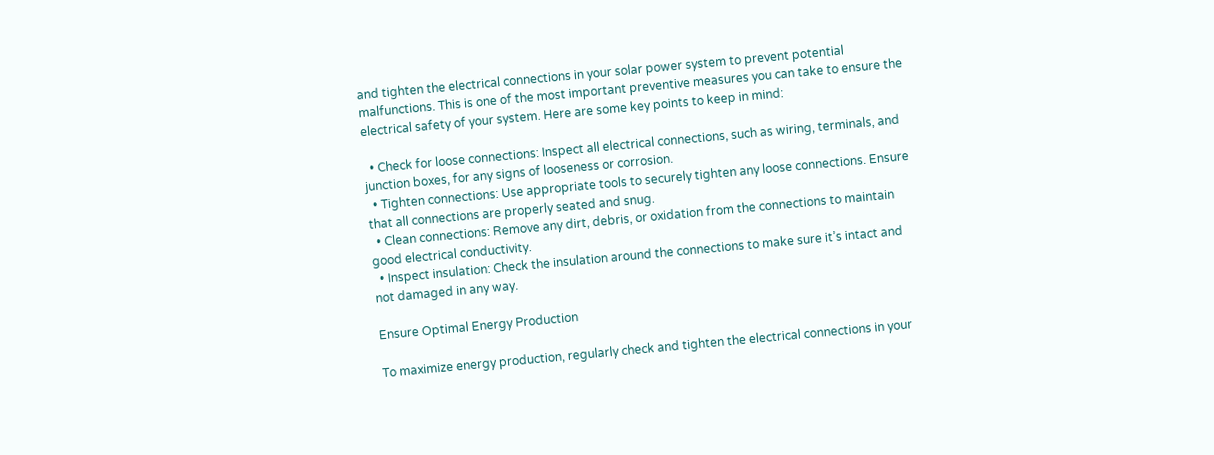and tighten the electrical connections in your solar power system to prevent potential malfunctions. This is one of the most important preventive measures you can take to ensure the electrical safety of your system. Here are some key points to keep in mind:

  • Check for loose connections: Inspect all electrical connections, such as wiring, terminals, and junction boxes, for any signs of looseness or corrosion.
  • Tighten connections: Use appropriate tools to securely tighten any loose connections. Ensure that all connections are properly seated and snug.
  • Clean connections: Remove any dirt, debris, or oxidation from the connections to maintain good electrical conductivity.
  • Inspect insulation: Check the insulation around the connections to make sure it’s intact and not damaged in any way.

Ensure Optimal Energy Production

To maximize energy production, regularly check and tighten the electrical connections in your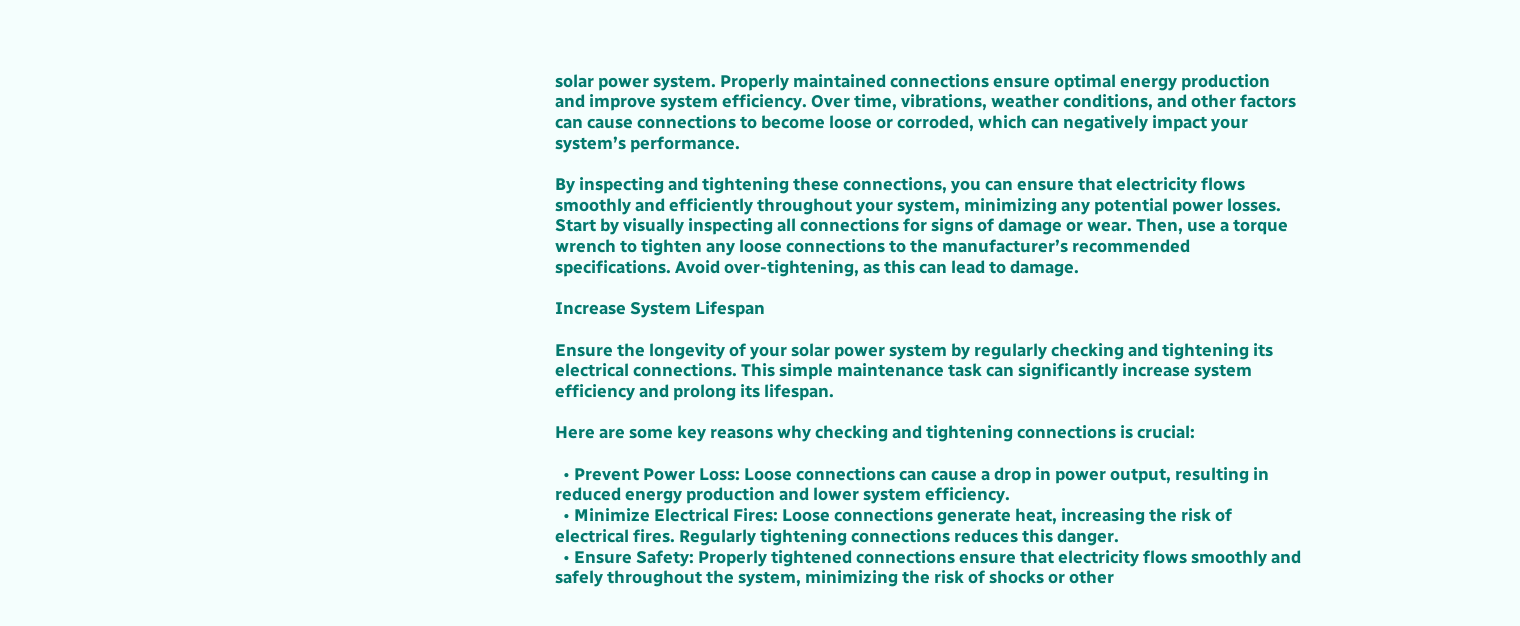solar power system. Properly maintained connections ensure optimal energy production and improve system efficiency. Over time, vibrations, weather conditions, and other factors can cause connections to become loose or corroded, which can negatively impact your system’s performance.

By inspecting and tightening these connections, you can ensure that electricity flows smoothly and efficiently throughout your system, minimizing any potential power losses. Start by visually inspecting all connections for signs of damage or wear. Then, use a torque wrench to tighten any loose connections to the manufacturer’s recommended specifications. Avoid over-tightening, as this can lead to damage.

Increase System Lifespan

Ensure the longevity of your solar power system by regularly checking and tightening its electrical connections. This simple maintenance task can significantly increase system efficiency and prolong its lifespan.

Here are some key reasons why checking and tightening connections is crucial:

  • Prevent Power Loss: Loose connections can cause a drop in power output, resulting in reduced energy production and lower system efficiency.
  • Minimize Electrical Fires: Loose connections generate heat, increasing the risk of electrical fires. Regularly tightening connections reduces this danger.
  • Ensure Safety: Properly tightened connections ensure that electricity flows smoothly and safely throughout the system, minimizing the risk of shocks or other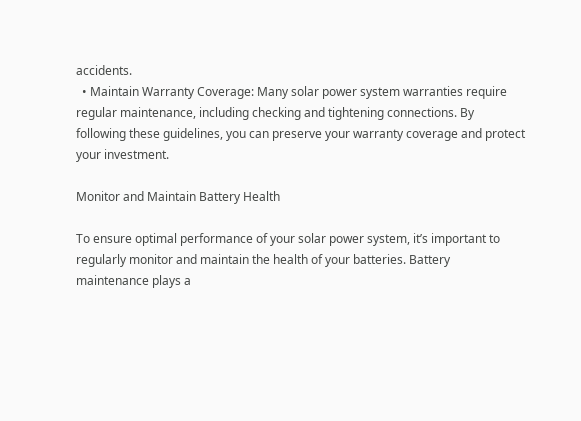accidents.
  • Maintain Warranty Coverage: Many solar power system warranties require regular maintenance, including checking and tightening connections. By following these guidelines, you can preserve your warranty coverage and protect your investment.

Monitor and Maintain Battery Health

To ensure optimal performance of your solar power system, it’s important to regularly monitor and maintain the health of your batteries. Battery maintenance plays a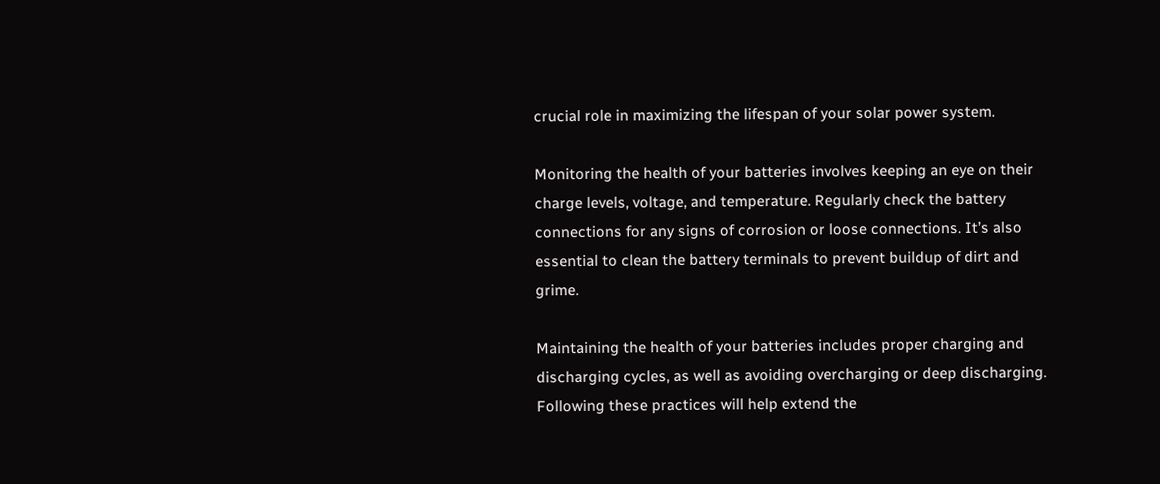crucial role in maximizing the lifespan of your solar power system.

Monitoring the health of your batteries involves keeping an eye on their charge levels, voltage, and temperature. Regularly check the battery connections for any signs of corrosion or loose connections. It’s also essential to clean the battery terminals to prevent buildup of dirt and grime.

Maintaining the health of your batteries includes proper charging and discharging cycles, as well as avoiding overcharging or deep discharging. Following these practices will help extend the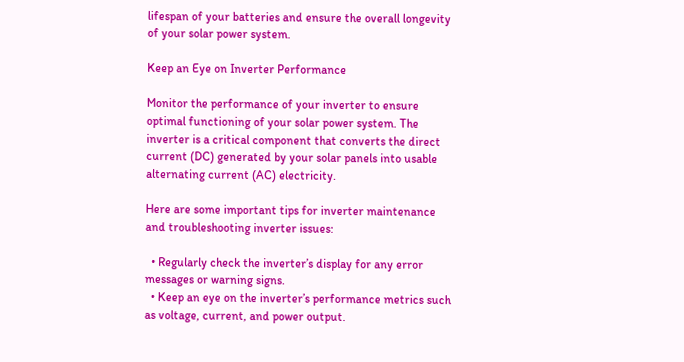lifespan of your batteries and ensure the overall longevity of your solar power system.

Keep an Eye on Inverter Performance

Monitor the performance of your inverter to ensure optimal functioning of your solar power system. The inverter is a critical component that converts the direct current (DC) generated by your solar panels into usable alternating current (AC) electricity.

Here are some important tips for inverter maintenance and troubleshooting inverter issues:

  • Regularly check the inverter’s display for any error messages or warning signs.
  • Keep an eye on the inverter’s performance metrics such as voltage, current, and power output.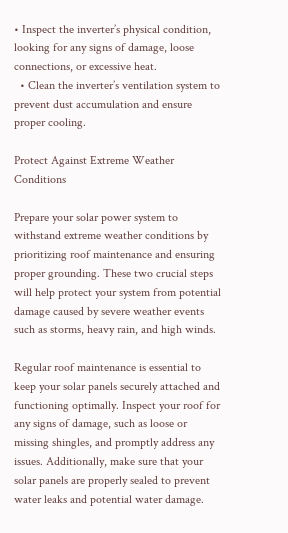• Inspect the inverter’s physical condition, looking for any signs of damage, loose connections, or excessive heat.
  • Clean the inverter’s ventilation system to prevent dust accumulation and ensure proper cooling.

Protect Against Extreme Weather Conditions

Prepare your solar power system to withstand extreme weather conditions by prioritizing roof maintenance and ensuring proper grounding. These two crucial steps will help protect your system from potential damage caused by severe weather events such as storms, heavy rain, and high winds.

Regular roof maintenance is essential to keep your solar panels securely attached and functioning optimally. Inspect your roof for any signs of damage, such as loose or missing shingles, and promptly address any issues. Additionally, make sure that your solar panels are properly sealed to prevent water leaks and potential water damage.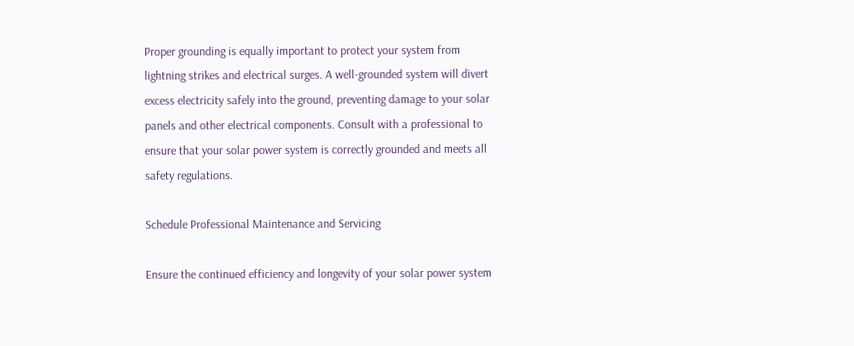Proper grounding is equally important to protect your system from lightning strikes and electrical surges. A well-grounded system will divert excess electricity safely into the ground, preventing damage to your solar panels and other electrical components. Consult with a professional to ensure that your solar power system is correctly grounded and meets all safety regulations.

Schedule Professional Maintenance and Servicing

Ensure the continued efficiency and longevity of your solar power system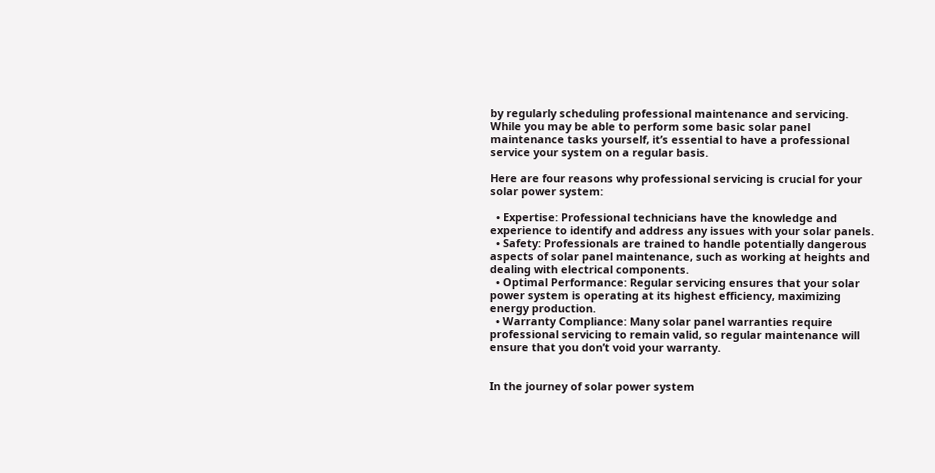by regularly scheduling professional maintenance and servicing. While you may be able to perform some basic solar panel maintenance tasks yourself, it’s essential to have a professional service your system on a regular basis.

Here are four reasons why professional servicing is crucial for your solar power system:

  • Expertise: Professional technicians have the knowledge and experience to identify and address any issues with your solar panels.
  • Safety: Professionals are trained to handle potentially dangerous aspects of solar panel maintenance, such as working at heights and dealing with electrical components.
  • Optimal Performance: Regular servicing ensures that your solar power system is operating at its highest efficiency, maximizing energy production.
  • Warranty Compliance: Many solar panel warranties require professional servicing to remain valid, so regular maintenance will ensure that you don’t void your warranty.


In the journey of solar power system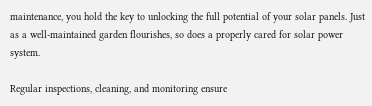maintenance, you hold the key to unlocking the full potential of your solar panels. Just as a well-maintained garden flourishes, so does a properly cared for solar power system.

Regular inspections, cleaning, and monitoring ensure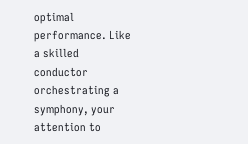optimal performance. Like a skilled conductor orchestrating a symphony, your attention to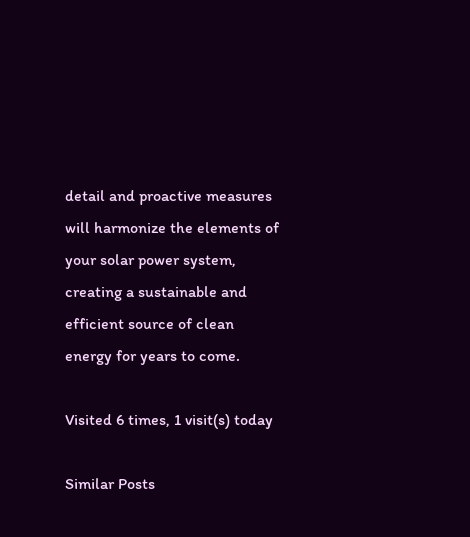detail and proactive measures will harmonize the elements of your solar power system, creating a sustainable and efficient source of clean energy for years to come.

Visited 6 times, 1 visit(s) today

Similar Posts